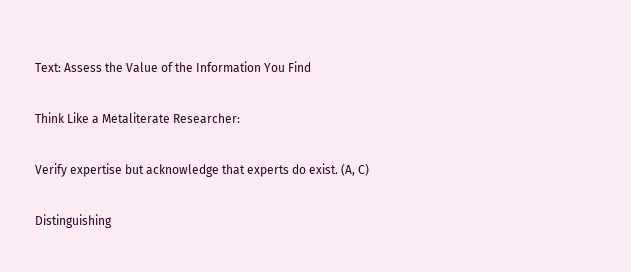Text: Assess the Value of the Information You Find

Think Like a Metaliterate Researcher:

Verify expertise but acknowledge that experts do exist. (A, C)

Distinguishing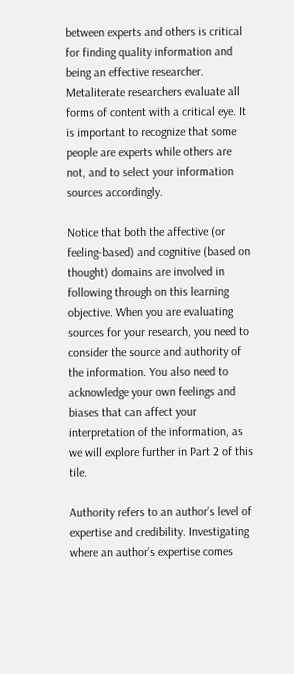between experts and others is critical for finding quality information and being an effective researcher. Metaliterate researchers evaluate all forms of content with a critical eye. It is important to recognize that some people are experts while others are not, and to select your information sources accordingly.

Notice that both the affective (or feeling-based) and cognitive (based on thought) domains are involved in following through on this learning objective. When you are evaluating sources for your research, you need to consider the source and authority of the information. You also need to acknowledge your own feelings and biases that can affect your interpretation of the information, as we will explore further in Part 2 of this tile.

Authority refers to an author’s level of expertise and credibility. Investigating where an author’s expertise comes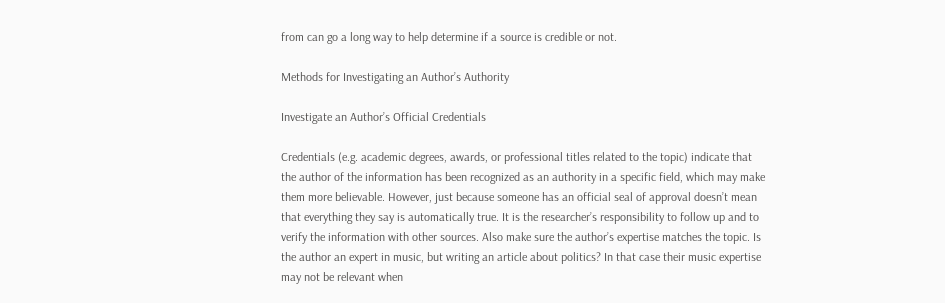from can go a long way to help determine if a source is credible or not.

Methods for Investigating an Author’s Authority

Investigate an Author’s Official Credentials

Credentials (e.g. academic degrees, awards, or professional titles related to the topic) indicate that the author of the information has been recognized as an authority in a specific field, which may make them more believable. However, just because someone has an official seal of approval doesn’t mean that everything they say is automatically true. It is the researcher’s responsibility to follow up and to verify the information with other sources. Also make sure the author’s expertise matches the topic. Is the author an expert in music, but writing an article about politics? In that case their music expertise may not be relevant when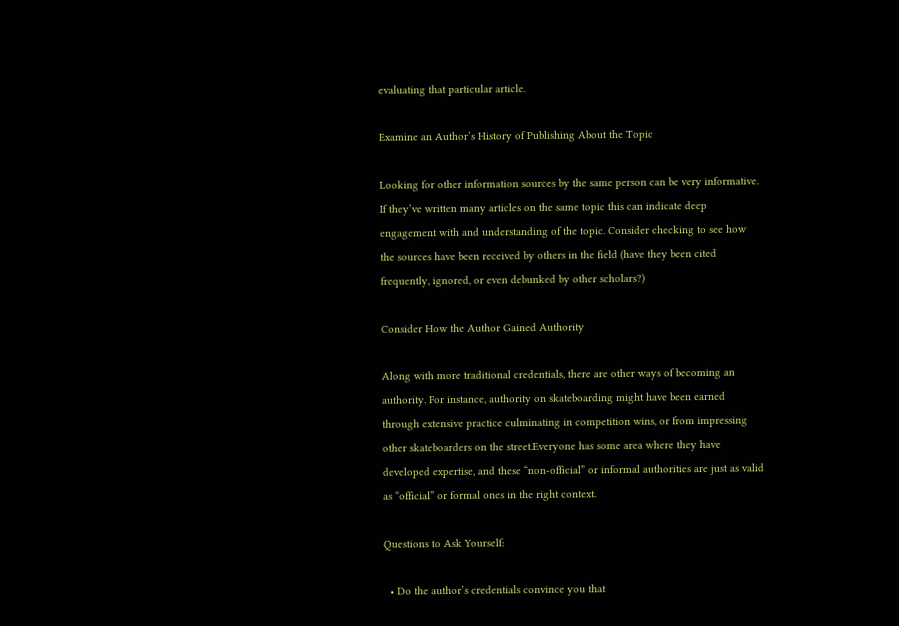evaluating that particular article.

Examine an Author’s History of Publishing About the Topic

Looking for other information sources by the same person can be very informative. If they’ve written many articles on the same topic this can indicate deep engagement with and understanding of the topic. Consider checking to see how the sources have been received by others in the field (have they been cited frequently, ignored, or even debunked by other scholars?)

Consider How the Author Gained Authority

Along with more traditional credentials, there are other ways of becoming an authority. For instance, authority on skateboarding might have been earned through extensive practice culminating in competition wins, or from impressing other skateboarders on the street.Everyone has some area where they have developed expertise, and these “non-official” or informal authorities are just as valid as “official” or formal ones in the right context.

Questions to Ask Yourself:

  • Do the author’s credentials convince you that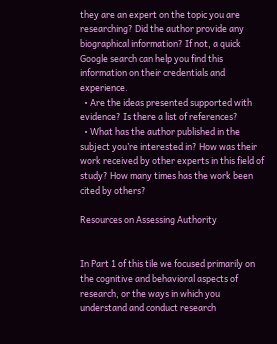they are an expert on the topic you are researching? Did the author provide any biographical information? If not, a quick Google search can help you find this information on their credentials and experience.
  • Are the ideas presented supported with evidence? Is there a list of references?
  • What has the author published in the subject you’re interested in? How was their work received by other experts in this field of study? How many times has the work been cited by others?

Resources on Assessing Authority


In Part 1 of this tile we focused primarily on the cognitive and behavioral aspects of research, or the ways in which you understand and conduct research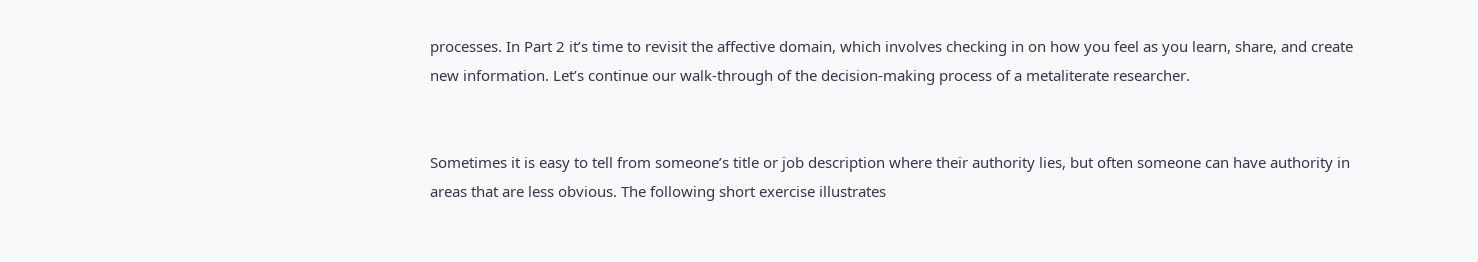processes. In Part 2 it’s time to revisit the affective domain, which involves checking in on how you feel as you learn, share, and create new information. Let’s continue our walk-through of the decision-making process of a metaliterate researcher.


Sometimes it is easy to tell from someone’s title or job description where their authority lies, but often someone can have authority in areas that are less obvious. The following short exercise illustrates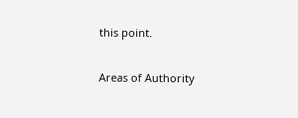this point.

Areas of Authority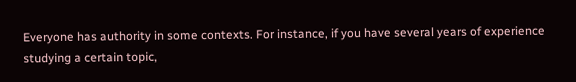Everyone has authority in some contexts. For instance, if you have several years of experience studying a certain topic,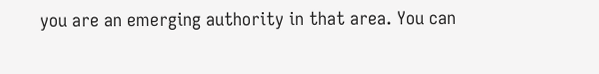you are an emerging authority in that area. You can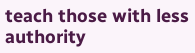teach those with less authority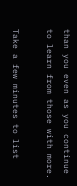than you even as you continue to learn from those with more.

Take a few minutes to list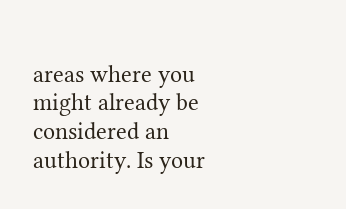areas where you might already be considered an authority. Is your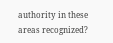authority in these areas recognized?